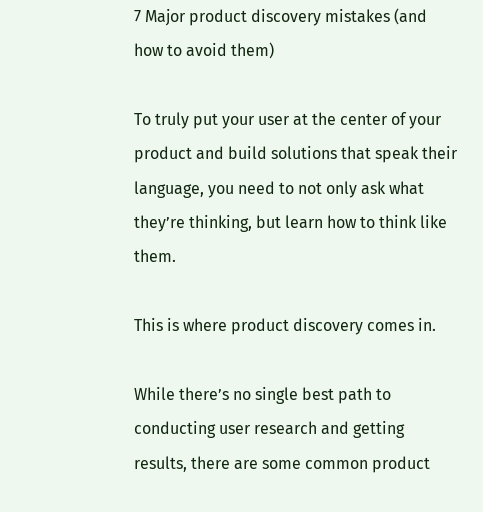7 Major product discovery mistakes (and how to avoid them)

To truly put your user at the center of your product and build solutions that speak their language, you need to not only ask what they’re thinking, but learn how to think like them.

This is where product discovery comes in.

While there’s no single best path to conducting user research and getting results, there are some common product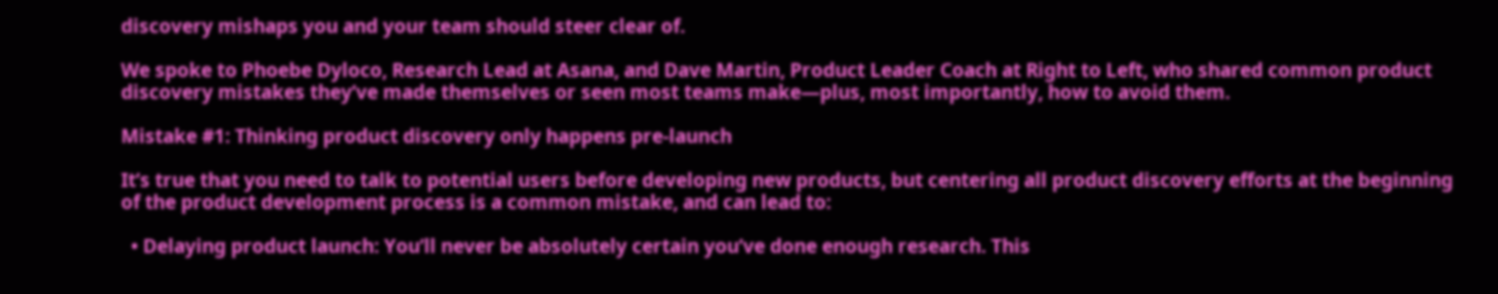discovery mishaps you and your team should steer clear of.

We spoke to Phoebe Dyloco, Research Lead at Asana, and Dave Martin, Product Leader Coach at Right to Left, who shared common product discovery mistakes they’ve made themselves or seen most teams make—plus, most importantly, how to avoid them.

Mistake #1: Thinking product discovery only happens pre-launch

It’s true that you need to talk to potential users before developing new products, but centering all product discovery efforts at the beginning of the product development process is a common mistake, and can lead to:

  • Delaying product launch: You’ll never be absolutely certain you’ve done enough research. This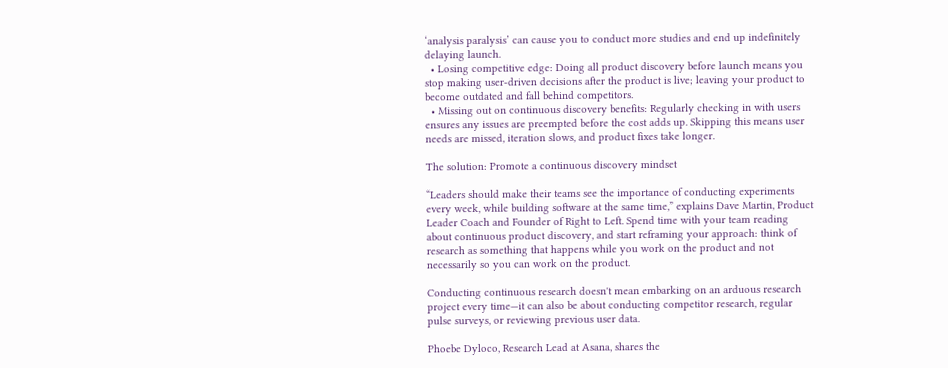‘analysis paralysis’ can cause you to conduct more studies and end up indefinitely delaying launch.
  • Losing competitive edge: Doing all product discovery before launch means you stop making user-driven decisions after the product is live; leaving your product to become outdated and fall behind competitors.
  • Missing out on continuous discovery benefits: Regularly checking in with users ensures any issues are preempted before the cost adds up. Skipping this means user needs are missed, iteration slows, and product fixes take longer.

The solution: Promote a continuous discovery mindset

“Leaders should make their teams see the importance of conducting experiments every week, while building software at the same time,” explains Dave Martin, Product Leader Coach and Founder of Right to Left. Spend time with your team reading about continuous product discovery, and start reframing your approach: think of research as something that happens while you work on the product and not necessarily so you can work on the product.

Conducting continuous research doesn't mean embarking on an arduous research project every time—it can also be about conducting competitor research, regular pulse surveys, or reviewing previous user data.

Phoebe Dyloco, Research Lead at Asana, shares the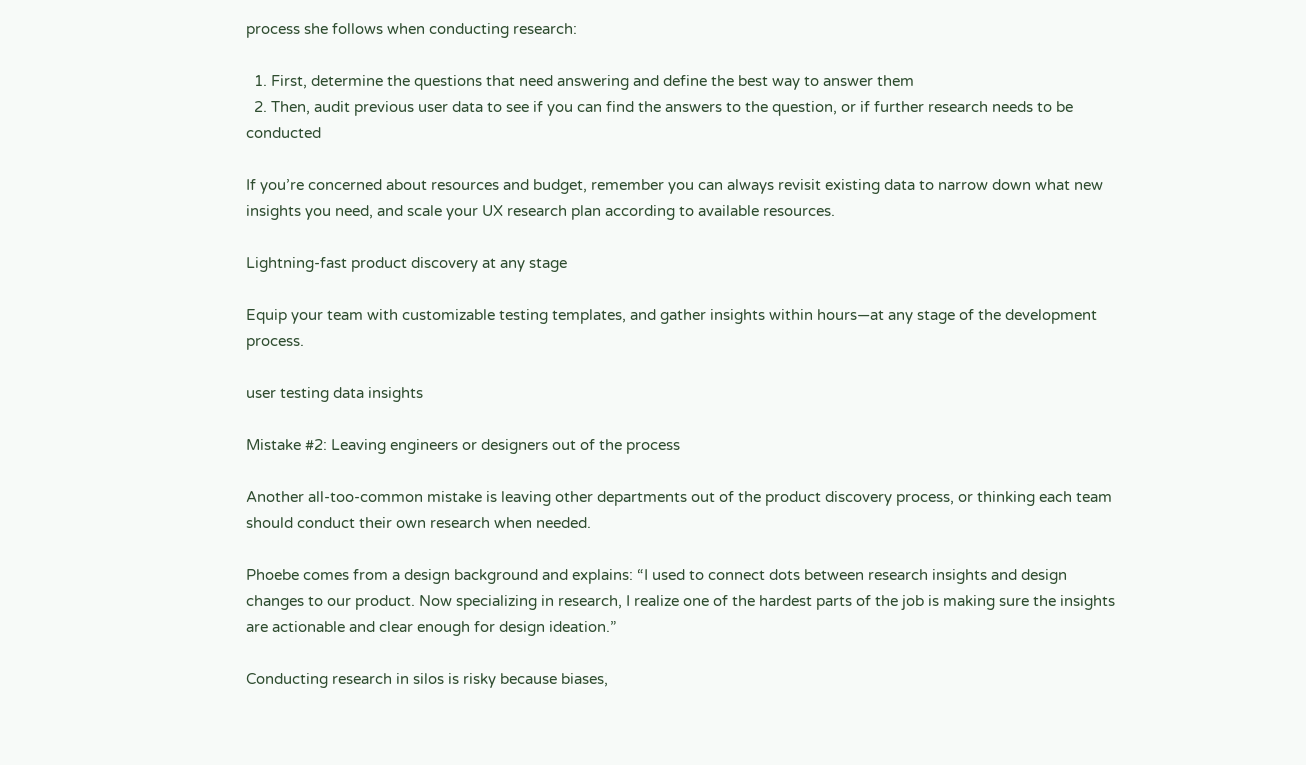process she follows when conducting research:

  1. First, determine the questions that need answering and define the best way to answer them
  2. Then, audit previous user data to see if you can find the answers to the question, or if further research needs to be conducted

If you’re concerned about resources and budget, remember you can always revisit existing data to narrow down what new insights you need, and scale your UX research plan according to available resources.

Lightning-fast product discovery at any stage

Equip your team with customizable testing templates, and gather insights within hours—at any stage of the development process.

user testing data insights

Mistake #2: Leaving engineers or designers out of the process

Another all-too-common mistake is leaving other departments out of the product discovery process, or thinking each team should conduct their own research when needed.

Phoebe comes from a design background and explains: “I used to connect dots between research insights and design changes to our product. Now specializing in research, I realize one of the hardest parts of the job is making sure the insights are actionable and clear enough for design ideation.”

Conducting research in silos is risky because biases,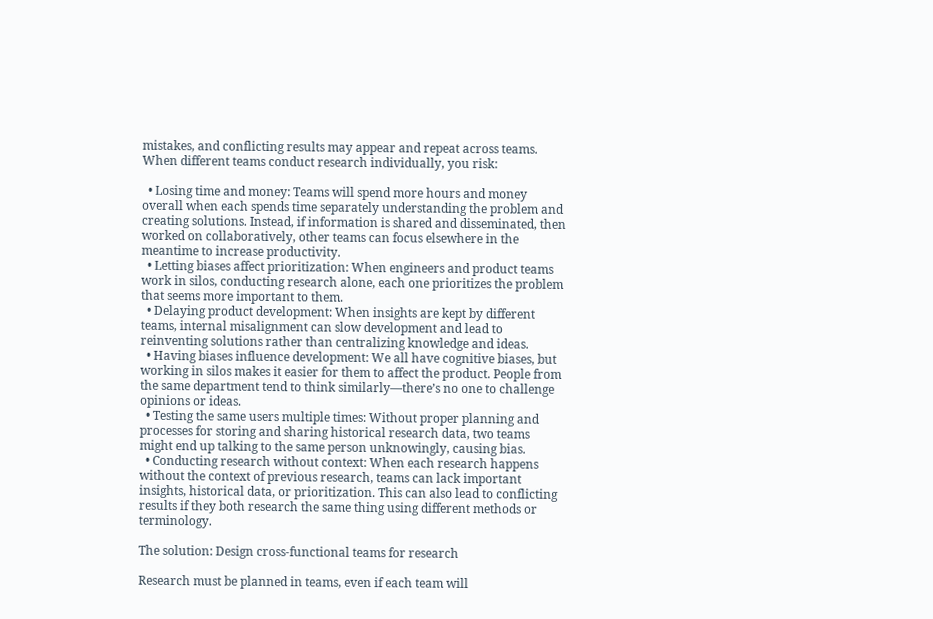mistakes, and conflicting results may appear and repeat across teams. When different teams conduct research individually, you risk:

  • Losing time and money: Teams will spend more hours and money overall when each spends time separately understanding the problem and creating solutions. Instead, if information is shared and disseminated, then worked on collaboratively, other teams can focus elsewhere in the meantime to increase productivity.
  • Letting biases affect prioritization: When engineers and product teams work in silos, conducting research alone, each one prioritizes the problem that seems more important to them.
  • Delaying product development: When insights are kept by different teams, internal misalignment can slow development and lead to reinventing solutions rather than centralizing knowledge and ideas.
  • Having biases influence development: We all have cognitive biases, but working in silos makes it easier for them to affect the product. People from the same department tend to think similarly—there’s no one to challenge opinions or ideas.
  • Testing the same users multiple times: Without proper planning and processes for storing and sharing historical research data, two teams might end up talking to the same person unknowingly, causing bias.
  • Conducting research without context: When each research happens without the context of previous research, teams can lack important insights, historical data, or prioritization. This can also lead to conflicting results if they both research the same thing using different methods or terminology.

The solution: Design cross-functional teams for research

Research must be planned in teams, even if each team will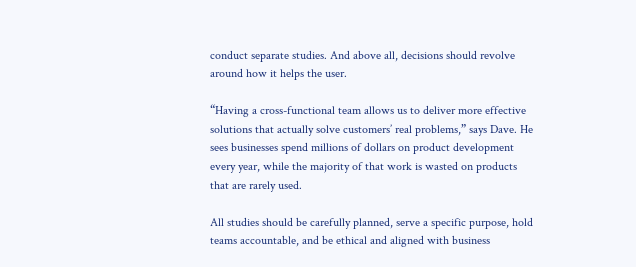conduct separate studies. And above all, decisions should revolve around how it helps the user.

“Having a cross-functional team allows us to deliver more effective solutions that actually solve customers’ real problems,” says Dave. He sees businesses spend millions of dollars on product development every year, while the majority of that work is wasted on products that are rarely used.

All studies should be carefully planned, serve a specific purpose, hold teams accountable, and be ethical and aligned with business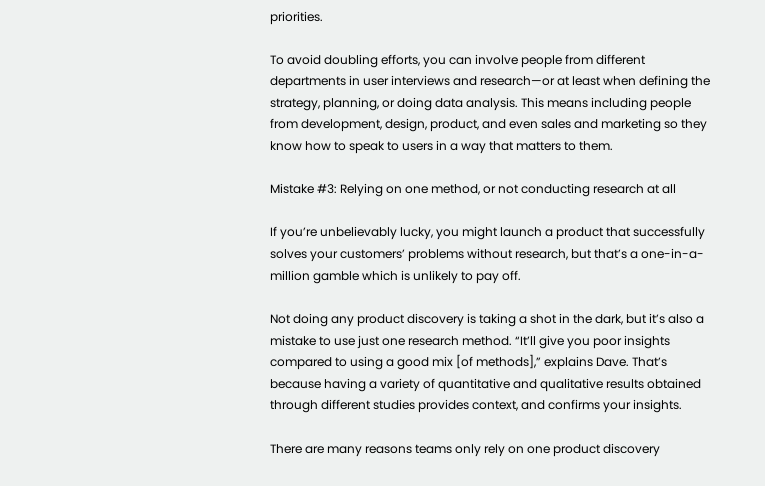priorities.

To avoid doubling efforts, you can involve people from different departments in user interviews and research—or at least when defining the strategy, planning, or doing data analysis. This means including people from development, design, product, and even sales and marketing so they know how to speak to users in a way that matters to them.

Mistake #3: Relying on one method, or not conducting research at all

If you’re unbelievably lucky, you might launch a product that successfully solves your customers’ problems without research, but that’s a one-in-a-million gamble which is unlikely to pay off.

Not doing any product discovery is taking a shot in the dark, but it’s also a mistake to use just one research method. “It’ll give you poor insights compared to using a good mix [of methods],” explains Dave. That’s because having a variety of quantitative and qualitative results obtained through different studies provides context, and confirms your insights.

There are many reasons teams only rely on one product discovery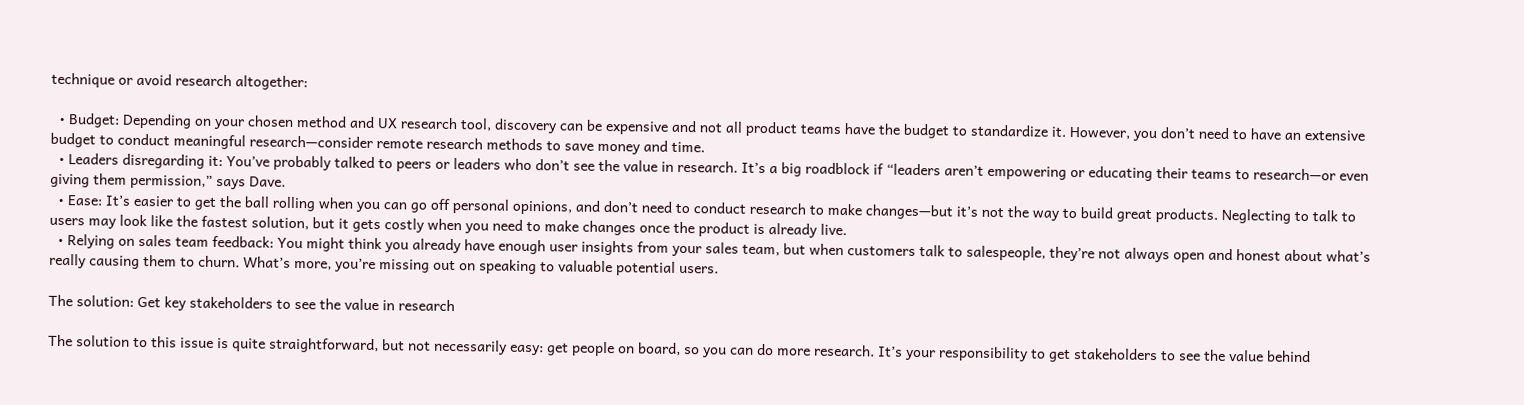technique or avoid research altogether:

  • Budget: Depending on your chosen method and UX research tool, discovery can be expensive and not all product teams have the budget to standardize it. However, you don’t need to have an extensive budget to conduct meaningful research—consider remote research methods to save money and time.
  • Leaders disregarding it: You’ve probably talked to peers or leaders who don’t see the value in research. It’s a big roadblock if “leaders aren’t empowering or educating their teams to research—or even giving them permission,” says Dave.
  • Ease: It’s easier to get the ball rolling when you can go off personal opinions, and don’t need to conduct research to make changes—but it’s not the way to build great products. Neglecting to talk to users may look like the fastest solution, but it gets costly when you need to make changes once the product is already live.
  • Relying on sales team feedback: You might think you already have enough user insights from your sales team, but when customers talk to salespeople, they’re not always open and honest about what’s really causing them to churn. What’s more, you’re missing out on speaking to valuable potential users.

The solution: Get key stakeholders to see the value in research

The solution to this issue is quite straightforward, but not necessarily easy: get people on board, so you can do more research. It’s your responsibility to get stakeholders to see the value behind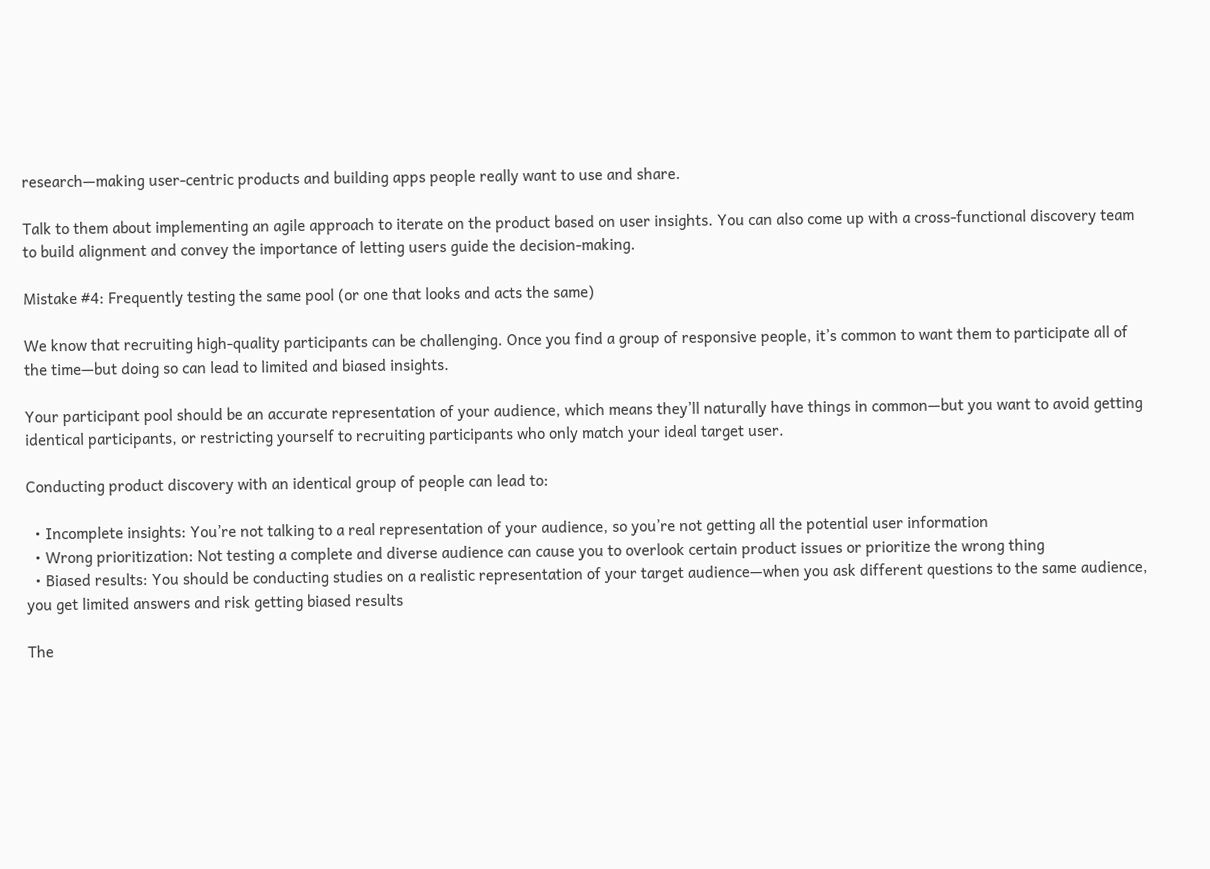research—making user-centric products and building apps people really want to use and share.

Talk to them about implementing an agile approach to iterate on the product based on user insights. You can also come up with a cross-functional discovery team to build alignment and convey the importance of letting users guide the decision-making.

Mistake #4: Frequently testing the same pool (or one that looks and acts the same)

We know that recruiting high-quality participants can be challenging. Once you find a group of responsive people, it’s common to want them to participate all of the time—but doing so can lead to limited and biased insights.

Your participant pool should be an accurate representation of your audience, which means they’ll naturally have things in common—but you want to avoid getting identical participants, or restricting yourself to recruiting participants who only match your ideal target user.

Conducting product discovery with an identical group of people can lead to:

  • Incomplete insights: You’re not talking to a real representation of your audience, so you’re not getting all the potential user information
  • Wrong prioritization: Not testing a complete and diverse audience can cause you to overlook certain product issues or prioritize the wrong thing
  • Biased results: You should be conducting studies on a realistic representation of your target audience—when you ask different questions to the same audience, you get limited answers and risk getting biased results

The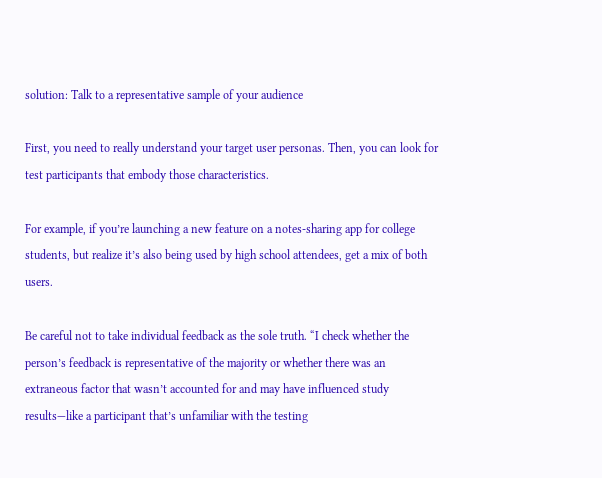solution: Talk to a representative sample of your audience

First, you need to really understand your target user personas. Then, you can look for test participants that embody those characteristics.

For example, if you’re launching a new feature on a notes-sharing app for college students, but realize it’s also being used by high school attendees, get a mix of both users.

Be careful not to take individual feedback as the sole truth. “I check whether the person’s feedback is representative of the majority or whether there was an extraneous factor that wasn’t accounted for and may have influenced study results—like a participant that’s unfamiliar with the testing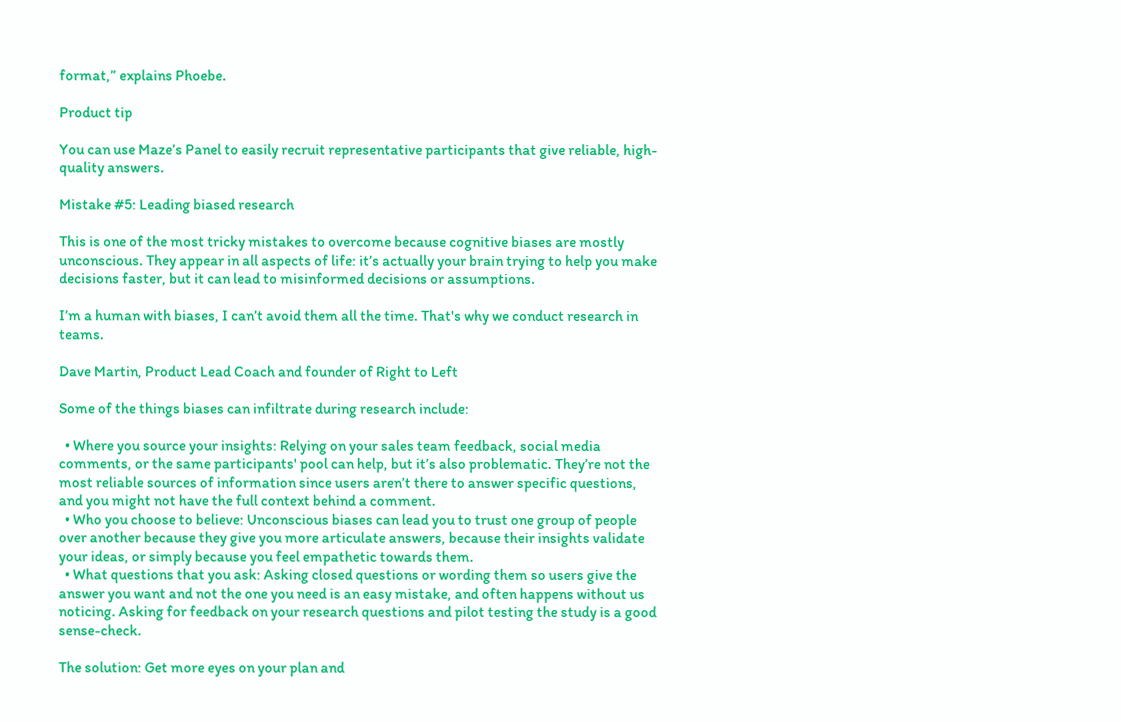format,” explains Phoebe.

Product tip

You can use Maze’s Panel to easily recruit representative participants that give reliable, high-quality answers.

Mistake #5: Leading biased research

This is one of the most tricky mistakes to overcome because cognitive biases are mostly unconscious. They appear in all aspects of life: it’s actually your brain trying to help you make decisions faster, but it can lead to misinformed decisions or assumptions.

I’m a human with biases, I can’t avoid them all the time. That's why we conduct research in teams.

Dave Martin, Product Lead Coach and founder of Right to Left

Some of the things biases can infiltrate during research include:

  • Where you source your insights: Relying on your sales team feedback, social media comments, or the same participants' pool can help, but it’s also problematic. They’re not the most reliable sources of information since users aren’t there to answer specific questions, and you might not have the full context behind a comment.
  • Who you choose to believe: Unconscious biases can lead you to trust one group of people over another because they give you more articulate answers, because their insights validate your ideas, or simply because you feel empathetic towards them.
  • What questions that you ask: Asking closed questions or wording them so users give the answer you want and not the one you need is an easy mistake, and often happens without us noticing. Asking for feedback on your research questions and pilot testing the study is a good sense-check.

The solution: Get more eyes on your plan and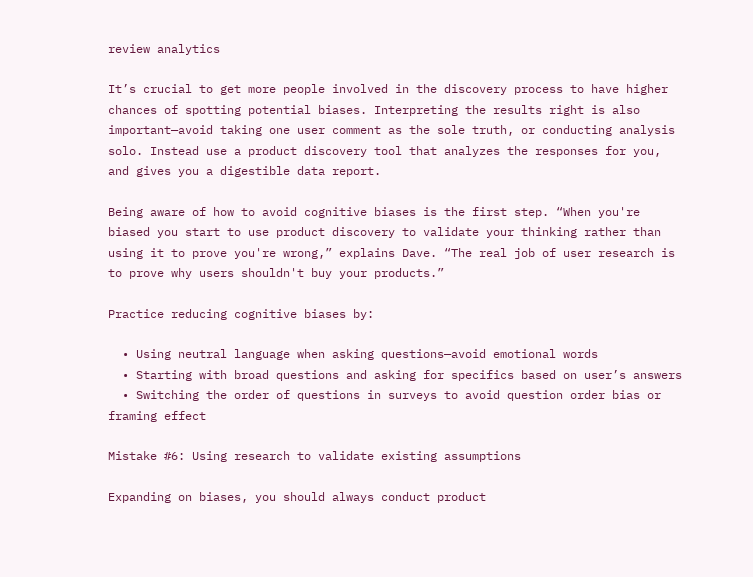review analytics

It’s crucial to get more people involved in the discovery process to have higher chances of spotting potential biases. Interpreting the results right is also important—avoid taking one user comment as the sole truth, or conducting analysis solo. Instead use a product discovery tool that analyzes the responses for you, and gives you a digestible data report.

Being aware of how to avoid cognitive biases is the first step. “When you're biased you start to use product discovery to validate your thinking rather than using it to prove you're wrong,” explains Dave. “The real job of user research is to prove why users shouldn't buy your products.”

Practice reducing cognitive biases by:

  • Using neutral language when asking questions—avoid emotional words
  • Starting with broad questions and asking for specifics based on user’s answers
  • Switching the order of questions in surveys to avoid question order bias or framing effect

Mistake #6: Using research to validate existing assumptions

Expanding on biases, you should always conduct product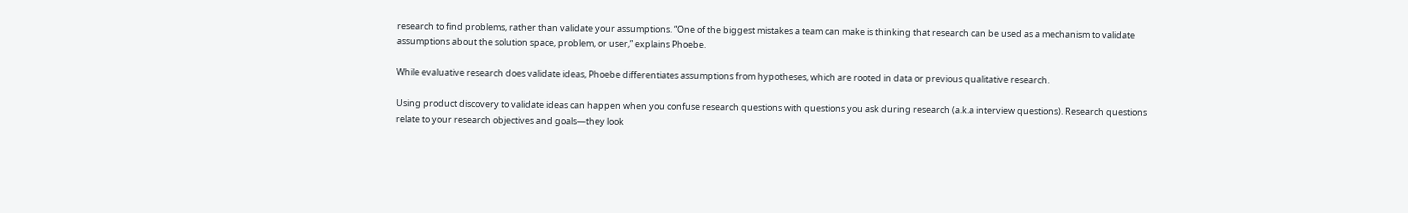research to find problems, rather than validate your assumptions. “One of the biggest mistakes a team can make is thinking that research can be used as a mechanism to validate assumptions about the solution space, problem, or user,” explains Phoebe.

While evaluative research does validate ideas, Phoebe differentiates assumptions from hypotheses, which are rooted in data or previous qualitative research.

Using product discovery to validate ideas can happen when you confuse research questions with questions you ask during research (a.k.a interview questions). Research questions relate to your research objectives and goals—they look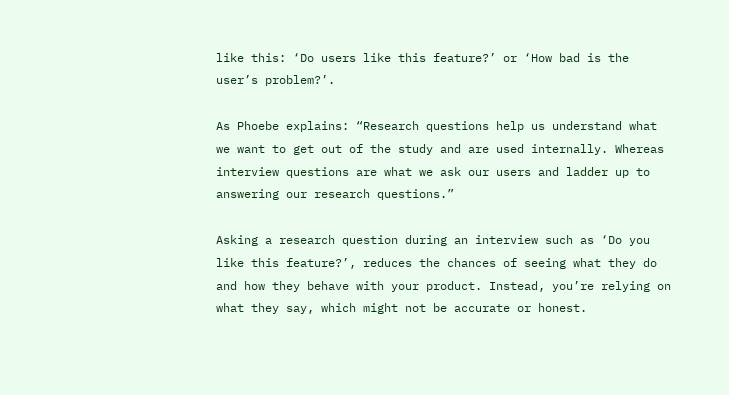like this: ‘Do users like this feature?’ or ‘How bad is the user’s problem?’.

As Phoebe explains: “Research questions help us understand what we want to get out of the study and are used internally. Whereas interview questions are what we ask our users and ladder up to answering our research questions.”

Asking a research question during an interview such as ‘Do you like this feature?’, reduces the chances of seeing what they do and how they behave with your product. Instead, you’re relying on what they say, which might not be accurate or honest.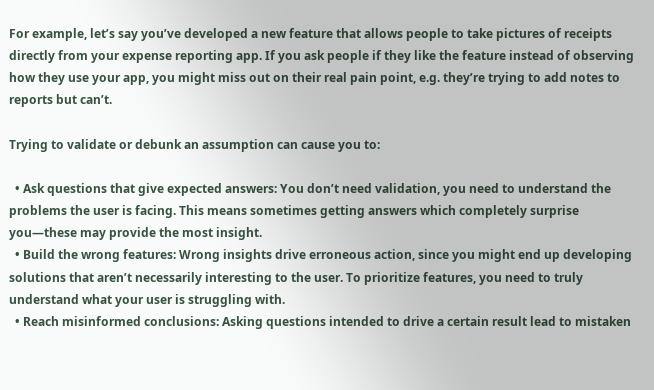For example, let’s say you’ve developed a new feature that allows people to take pictures of receipts directly from your expense reporting app. If you ask people if they like the feature instead of observing how they use your app, you might miss out on their real pain point, e.g. they’re trying to add notes to reports but can’t.

Trying to validate or debunk an assumption can cause you to:

  • Ask questions that give expected answers: You don’t need validation, you need to understand the problems the user is facing. This means sometimes getting answers which completely surprise you—these may provide the most insight.
  • Build the wrong features: Wrong insights drive erroneous action, since you might end up developing solutions that aren’t necessarily interesting to the user. To prioritize features, you need to truly understand what your user is struggling with.
  • Reach misinformed conclusions: Asking questions intended to drive a certain result lead to mistaken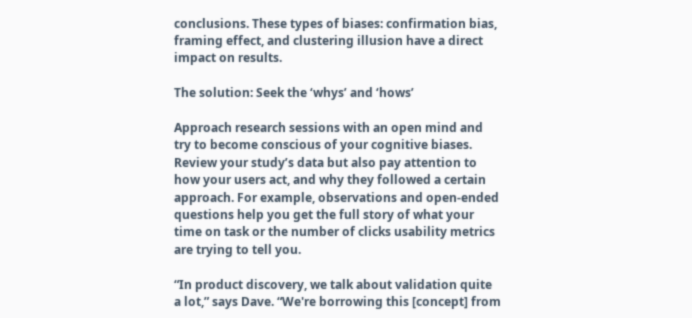conclusions. These types of biases: confirmation bias, framing effect, and clustering illusion have a direct impact on results.

The solution: Seek the ‘whys’ and ‘hows’

Approach research sessions with an open mind and try to become conscious of your cognitive biases. Review your study’s data but also pay attention to how your users act, and why they followed a certain approach. For example, observations and open-ended questions help you get the full story of what your time on task or the number of clicks usability metrics are trying to tell you.

“In product discovery, we talk about validation quite a lot,” says Dave. “We're borrowing this [concept] from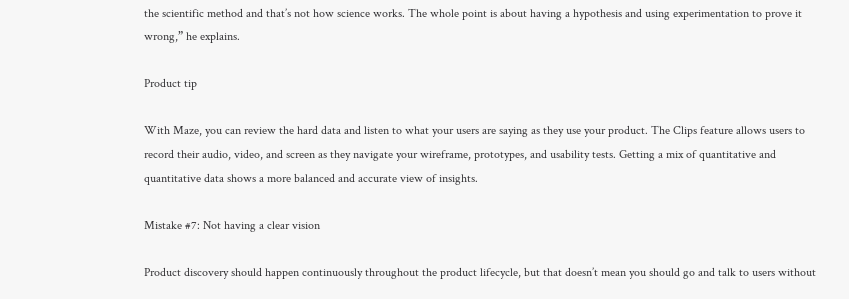the scientific method and that’s not how science works. The whole point is about having a hypothesis and using experimentation to prove it wrong,” he explains.

Product tip

With Maze, you can review the hard data and listen to what your users are saying as they use your product. The Clips feature allows users to record their audio, video, and screen as they navigate your wireframe, prototypes, and usability tests. Getting a mix of quantitative and quantitative data shows a more balanced and accurate view of insights.

Mistake #7: Not having a clear vision

Product discovery should happen continuously throughout the product lifecycle, but that doesn’t mean you should go and talk to users without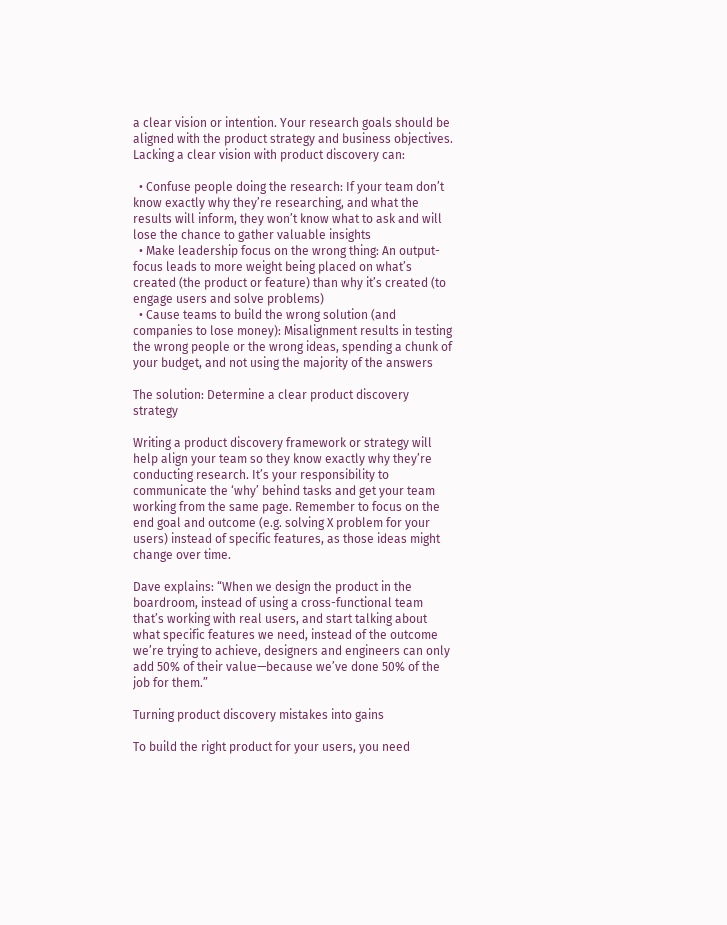a clear vision or intention. Your research goals should be aligned with the product strategy and business objectives. Lacking a clear vision with product discovery can:

  • Confuse people doing the research: If your team don’t know exactly why they’re researching, and what the results will inform, they won’t know what to ask and will lose the chance to gather valuable insights
  • Make leadership focus on the wrong thing: An output-focus leads to more weight being placed on what’s created (the product or feature) than why it’s created (to engage users and solve problems)
  • Cause teams to build the wrong solution (and companies to lose money): Misalignment results in testing the wrong people or the wrong ideas, spending a chunk of your budget, and not using the majority of the answers

The solution: Determine a clear product discovery strategy

Writing a product discovery framework or strategy will help align your team so they know exactly why they’re conducting research. It’s your responsibility to communicate the ‘why’ behind tasks and get your team working from the same page. Remember to focus on the end goal and outcome (e.g. solving X problem for your users) instead of specific features, as those ideas might change over time.

Dave explains: “When we design the product in the boardroom, instead of using a cross-functional team that’s working with real users, and start talking about what specific features we need, instead of the outcome we’re trying to achieve, designers and engineers can only add 50% of their value—because we’ve done 50% of the job for them.”

Turning product discovery mistakes into gains

To build the right product for your users, you need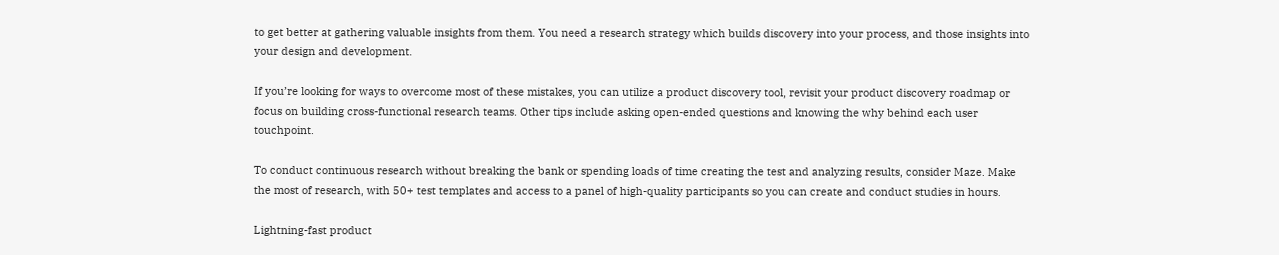to get better at gathering valuable insights from them. You need a research strategy which builds discovery into your process, and those insights into your design and development.

If you’re looking for ways to overcome most of these mistakes, you can utilize a product discovery tool, revisit your product discovery roadmap or focus on building cross-functional research teams. Other tips include asking open-ended questions and knowing the why behind each user touchpoint.

To conduct continuous research without breaking the bank or spending loads of time creating the test and analyzing results, consider Maze. Make the most of research, with 50+ test templates and access to a panel of high-quality participants so you can create and conduct studies in hours.

Lightning-fast product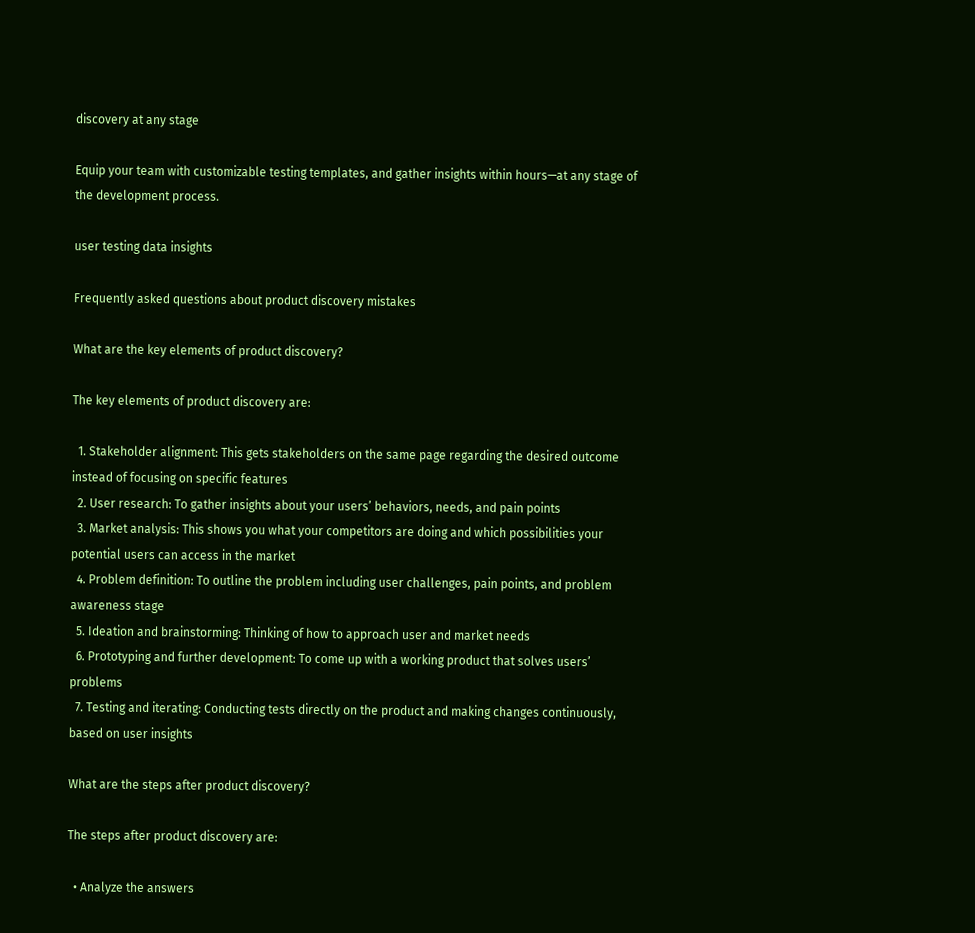discovery at any stage

Equip your team with customizable testing templates, and gather insights within hours—at any stage of the development process.

user testing data insights

Frequently asked questions about product discovery mistakes

What are the key elements of product discovery?

The key elements of product discovery are:

  1. Stakeholder alignment: This gets stakeholders on the same page regarding the desired outcome instead of focusing on specific features
  2. User research: To gather insights about your users’ behaviors, needs, and pain points
  3. Market analysis: This shows you what your competitors are doing and which possibilities your potential users can access in the market
  4. Problem definition: To outline the problem including user challenges, pain points, and problem awareness stage
  5. Ideation and brainstorming: Thinking of how to approach user and market needs
  6. Prototyping and further development: To come up with a working product that solves users’ problems
  7. Testing and iterating: Conducting tests directly on the product and making changes continuously, based on user insights

What are the steps after product discovery?

The steps after product discovery are:

  • Analyze the answers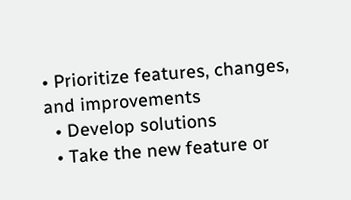• Prioritize features, changes, and improvements
  • Develop solutions
  • Take the new feature or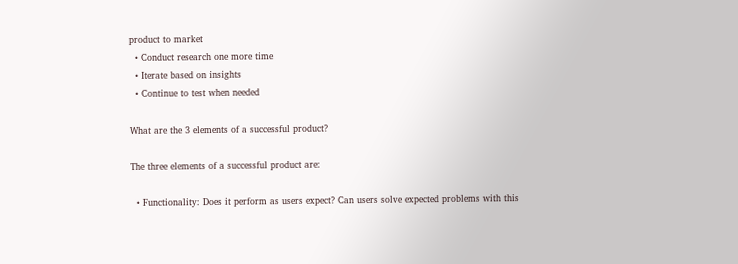product to market
  • Conduct research one more time
  • Iterate based on insights
  • Continue to test when needed

What are the 3 elements of a successful product?

The three elements of a successful product are:

  • Functionality: Does it perform as users expect? Can users solve expected problems with this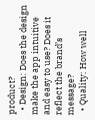product?
  • Design: Does the design make the app intuitive and easy to use? Does it reflect the brand’s message?
  • Quality: How well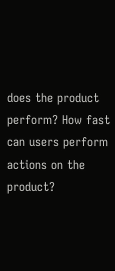does the product perform? How fast can users perform actions on the product?